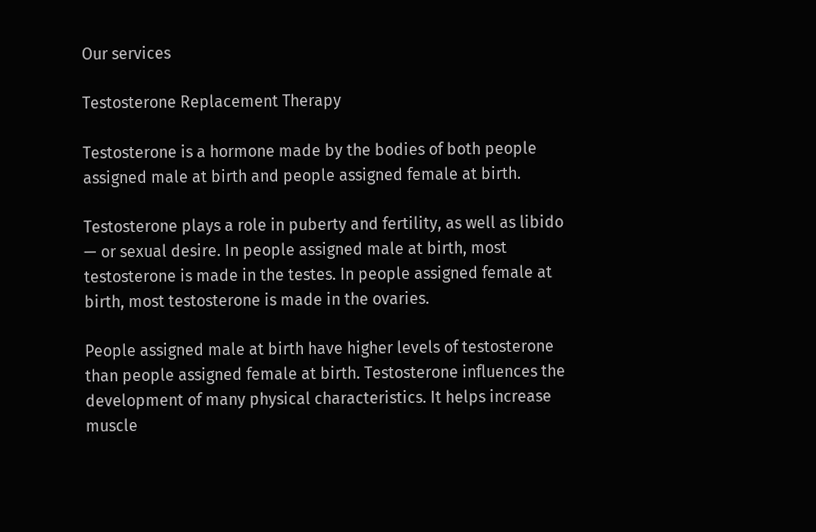Our services

Testosterone Replacement Therapy

Testosterone is a hormone made by the bodies of both people assigned male at birth and people assigned female at birth.

Testosterone plays a role in puberty and fertility, as well as libido — or sexual desire. In people assigned male at birth, most testosterone is made in the testes. In people assigned female at birth, most testosterone is made in the ovaries.

People assigned male at birth have higher levels of testosterone than people assigned female at birth. Testosterone influences the development of many physical characteristics. It helps increase muscle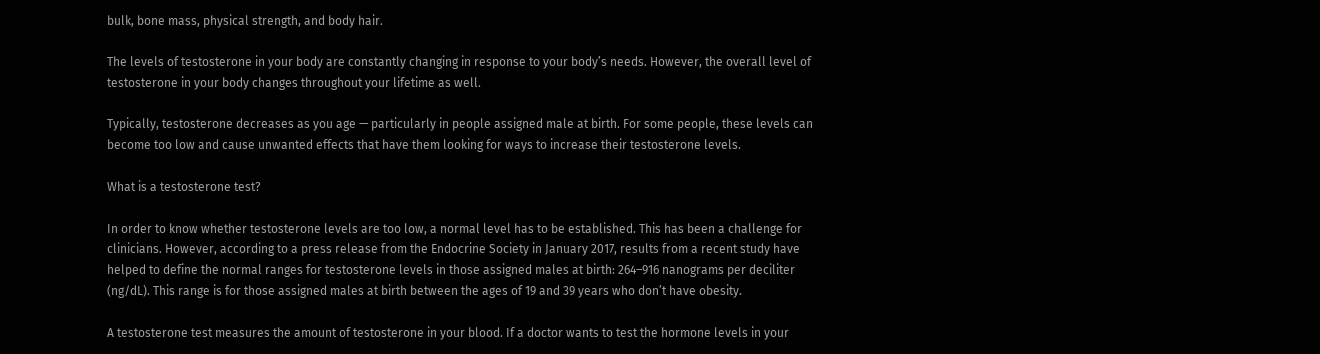bulk, bone mass, physical strength, and body hair.

The levels of testosterone in your body are constantly changing in response to your body’s needs. However, the overall level of testosterone in your body changes throughout your lifetime as well.

Typically, testosterone decreases as you age — particularly in people assigned male at birth. For some people, these levels can become too low and cause unwanted effects that have them looking for ways to increase their testosterone levels.

What is a testosterone test?

In order to know whether testosterone levels are too low, a normal level has to be established. This has been a challenge for clinicians. However, according to a press release from the Endocrine Society in January 2017, results from a recent study have helped to define the normal ranges for testosterone levels in those assigned males at birth: 264–916 nanograms per deciliter (ng/dL). This range is for those assigned males at birth between the ages of 19 and 39 years who don’t have obesity.

A testosterone test measures the amount of testosterone in your blood. If a doctor wants to test the hormone levels in your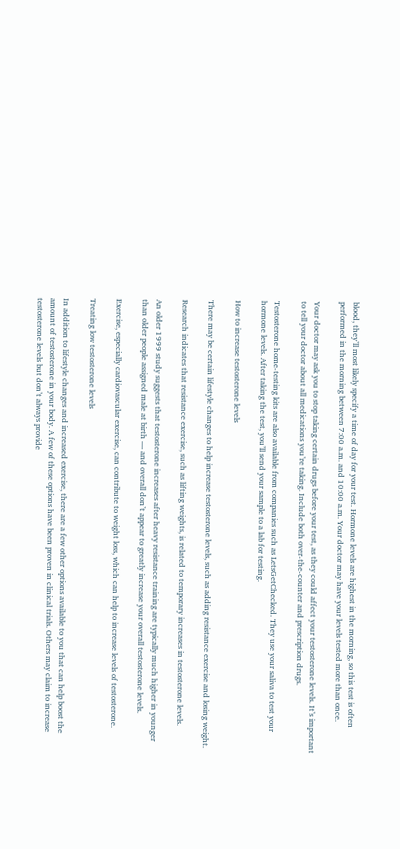blood, they’ll most likely specify a time of day for your test. Hormone levels are highest in the morning, so this test is often performed in the morning between 7:00 a.m. and 10:00 a.m. Your doctor may have your levels tested more than once.

Your doctor may ask you to stop taking certain drugs before your test, as they could affect your testosterone levels. It’s important to tell your doctor about all medications you’re taking. Include both over-the-counter and prescription drugs.

Testosterone home-testing kits are also available from companies such as LetsGetChecked. They use your saliva to test your hormone levels. After taking the test, you’ll send your sample to a lab for testing.

How to increase testosterone levels

There may be certain lifestyle changes to help increase testosterone levels, such as adding resistance exercise and losing weight.

Research indicates that resistance exercise, such as lifting weights, is related to temporary increases in testosterone levels.

An older 1999 study suggests that testosterone increases after heavy resistance training are typically much higher in younger than older people assigned male at birth — and overall don’t appear to greatly increase your overall testosterone levels.

Exercise, especially cardiovascular exercise, can contribute to weight loss, which can help to increase levels of testosterone.

Treating low testosterone levels

In addition to lifestyle changes and increased exercise, there are a few other options available to you that can help boost the amount of testosterone in your body. A few of these options have been proven in clinical trials. Others may claim to increase testosterone levels but don’t always provide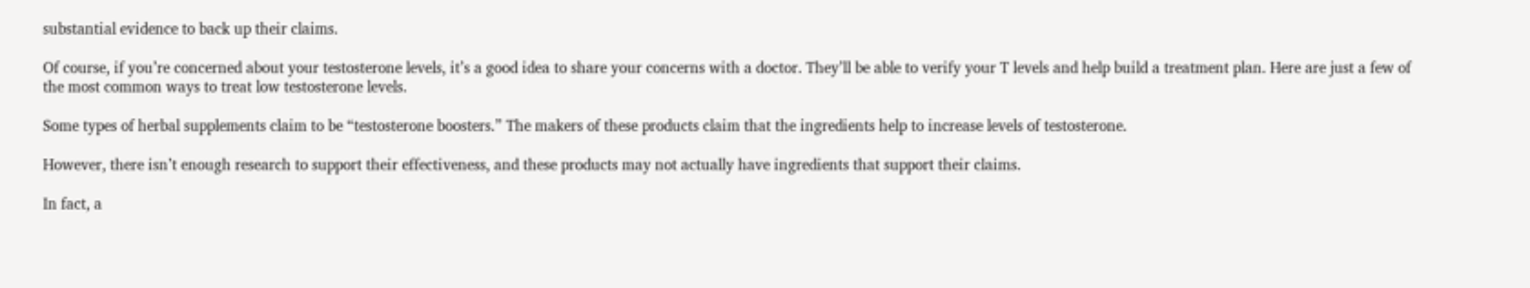substantial evidence to back up their claims.

Of course, if you’re concerned about your testosterone levels, it’s a good idea to share your concerns with a doctor. They’ll be able to verify your T levels and help build a treatment plan. Here are just a few of the most common ways to treat low testosterone levels.

Some types of herbal supplements claim to be “testosterone boosters.” The makers of these products claim that the ingredients help to increase levels of testosterone.

However, there isn’t enough research to support their effectiveness, and these products may not actually have ingredients that support their claims.

In fact, a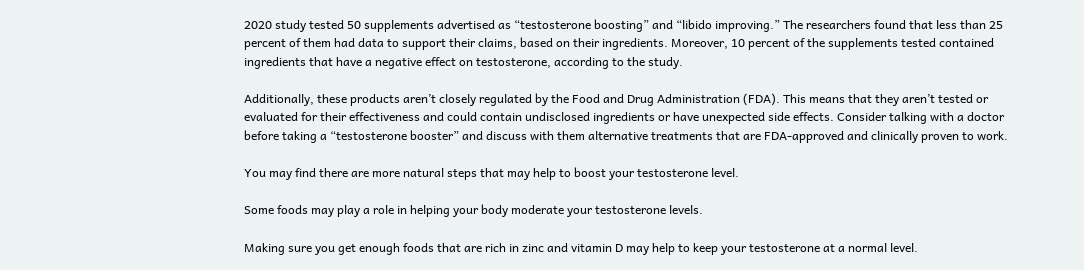2020 study tested 50 supplements advertised as “testosterone boosting” and “libido improving.” The researchers found that less than 25 percent of them had data to support their claims, based on their ingredients. Moreover, 10 percent of the supplements tested contained ingredients that have a negative effect on testosterone, according to the study.

Additionally, these products aren’t closely regulated by the Food and Drug Administration (FDA). This means that they aren’t tested or evaluated for their effectiveness and could contain undisclosed ingredients or have unexpected side effects. Consider talking with a doctor before taking a “testosterone booster” and discuss with them alternative treatments that are FDA-approved and clinically proven to work.

You may find there are more natural steps that may help to boost your testosterone level.

Some foods may play a role in helping your body moderate your testosterone levels.

Making sure you get enough foods that are rich in zinc and vitamin D may help to keep your testosterone at a normal level.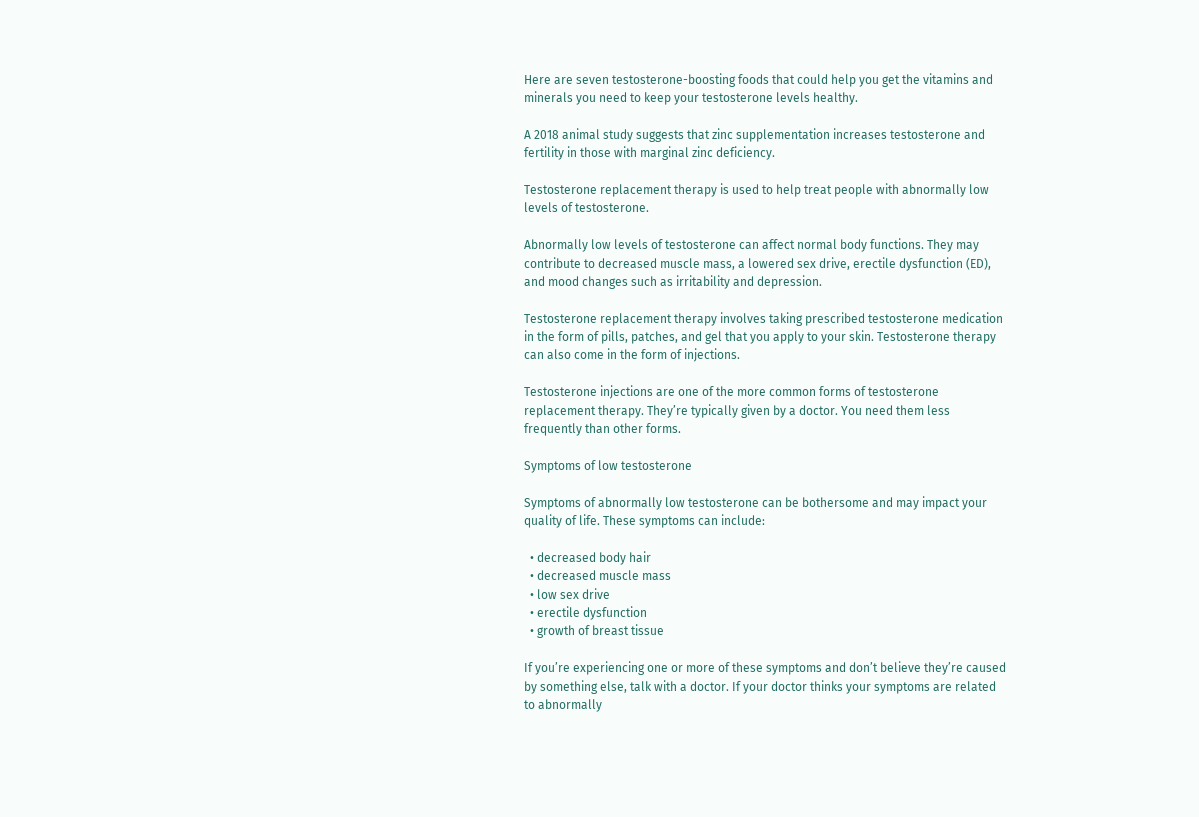Here are seven testosterone-boosting foods that could help you get the vitamins and minerals you need to keep your testosterone levels healthy.

A 2018 animal study suggests that zinc supplementation increases testosterone and fertility in those with marginal zinc deficiency.

Testosterone replacement therapy is used to help treat people with abnormally low levels of testosterone.

Abnormally low levels of testosterone can affect normal body functions. They may contribute to decreased muscle mass, a lowered sex drive, erectile dysfunction (ED), and mood changes such as irritability and depression.

Testosterone replacement therapy involves taking prescribed testosterone medication in the form of pills, patches, and gel that you apply to your skin. Testosterone therapy can also come in the form of injections.

Testosterone injections are one of the more common forms of testosterone replacement therapy. They’re typically given by a doctor. You need them less frequently than other forms.

Symptoms of low testosterone

Symptoms of abnormally low testosterone can be bothersome and may impact your quality of life. These symptoms can include:

  • decreased body hair
  • decreased muscle mass
  • low sex drive
  • erectile dysfunction
  • growth of breast tissue

If you’re experiencing one or more of these symptoms and don’t believe they’re caused by something else, talk with a doctor. If your doctor thinks your symptoms are related to abnormally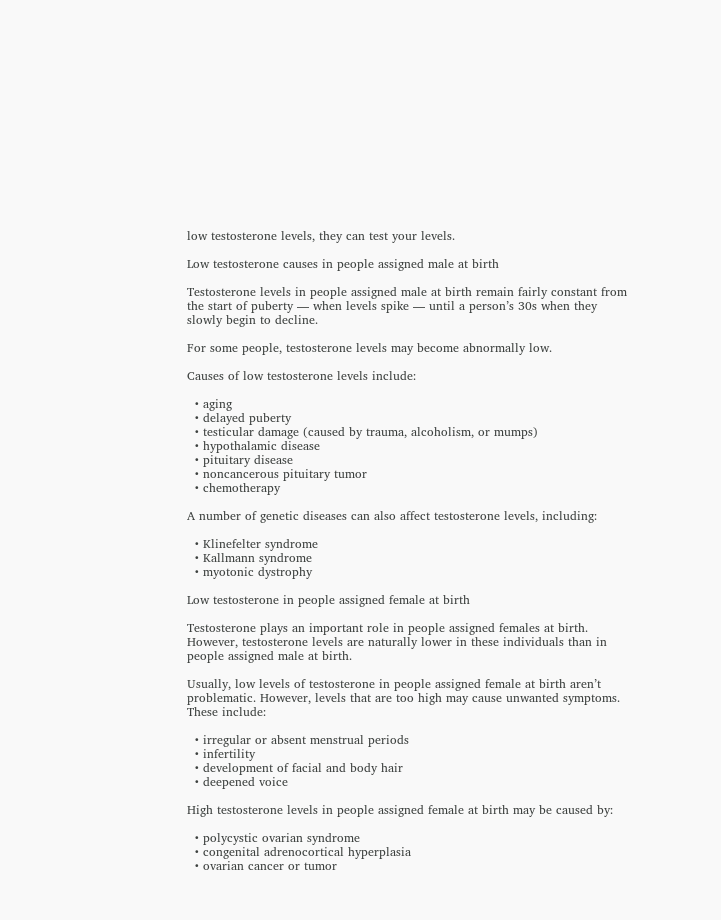low testosterone levels, they can test your levels.

Low testosterone causes in people assigned male at birth

Testosterone levels in people assigned male at birth remain fairly constant from the start of puberty — when levels spike — until a person’s 30s when they slowly begin to decline.

For some people, testosterone levels may become abnormally low.

Causes of low testosterone levels include:

  • aging
  • delayed puberty
  • testicular damage (caused by trauma, alcoholism, or mumps)
  • hypothalamic disease
  • pituitary disease
  • noncancerous pituitary tumor
  • chemotherapy

A number of genetic diseases can also affect testosterone levels, including:

  • Klinefelter syndrome
  • Kallmann syndrome
  • myotonic dystrophy

Low testosterone in people assigned female at birth

Testosterone plays an important role in people assigned females at birth. However, testosterone levels are naturally lower in these individuals than in people assigned male at birth.

Usually, low levels of testosterone in people assigned female at birth aren’t problematic. However, levels that are too high may cause unwanted symptoms. These include:

  • irregular or absent menstrual periods
  • infertility
  • development of facial and body hair
  • deepened voice

High testosterone levels in people assigned female at birth may be caused by:

  • polycystic ovarian syndrome
  • congenital adrenocortical hyperplasia
  • ovarian cancer or tumor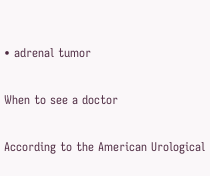• adrenal tumor

When to see a doctor

According to the American Urological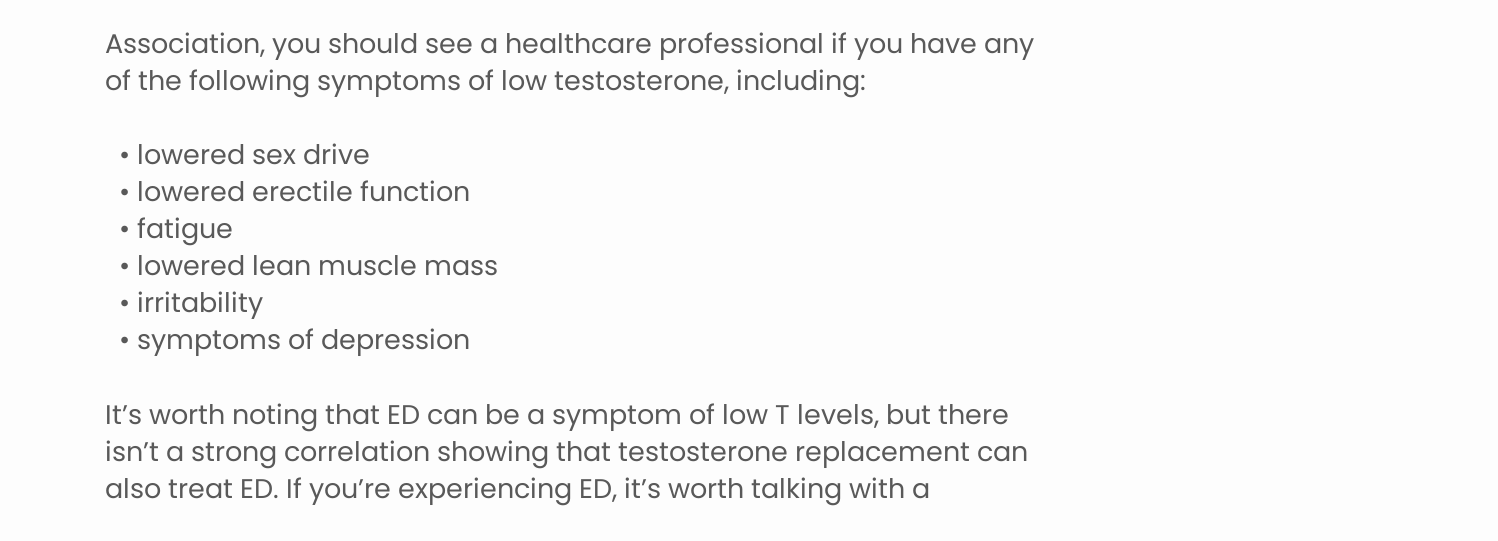Association, you should see a healthcare professional if you have any of the following symptoms of low testosterone, including:

  • lowered sex drive
  • lowered erectile function
  • fatigue
  • lowered lean muscle mass
  • irritability
  • symptoms of depression

It’s worth noting that ED can be a symptom of low T levels, but there isn’t a strong correlation showing that testosterone replacement can also treat ED. If you’re experiencing ED, it’s worth talking with a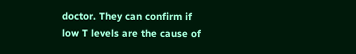doctor. They can confirm if low T levels are the cause of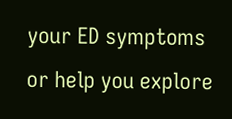your ED symptoms or help you explore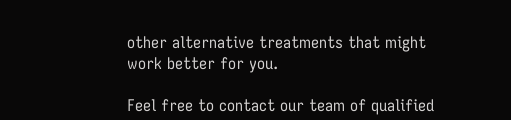other alternative treatments that might work better for you.

Feel free to contact our team of qualified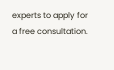experts to apply for a free consultation.